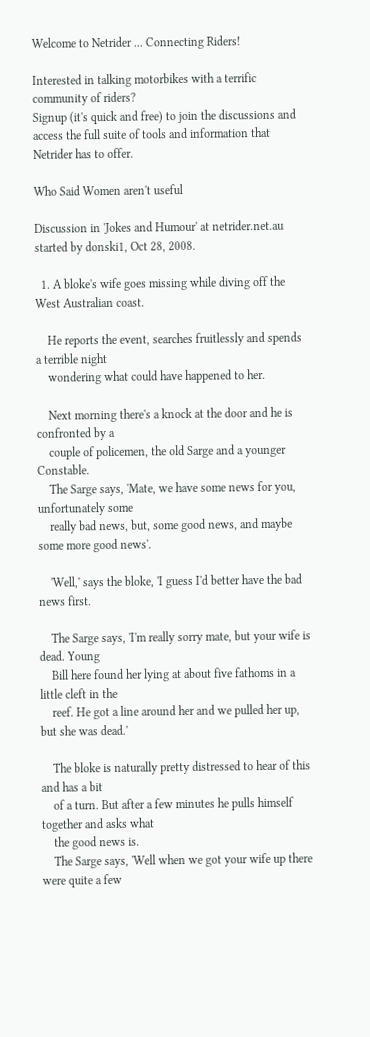Welcome to Netrider ... Connecting Riders!

Interested in talking motorbikes with a terrific community of riders?
Signup (it's quick and free) to join the discussions and access the full suite of tools and information that Netrider has to offer.

Who Said Women aren't useful

Discussion in 'Jokes and Humour' at netrider.net.au started by donski1, Oct 28, 2008.

  1. A bloke's wife goes missing while diving off the West Australian coast.

    He reports the event, searches fruitlessly and spends a terrible night
    wondering what could have happened to her.

    Next morning there's a knock at the door and he is confronted by a
    couple of policemen, the old Sarge and a younger Constable.
    The Sarge says, 'Mate, we have some news for you, unfortunately some
    really bad news, but, some good news, and maybe some more good news'.

    'Well,' says the bloke, 'I guess I'd better have the bad news first.

    The Sarge says, 'I'm really sorry mate, but your wife is dead. Young
    Bill here found her lying at about five fathoms in a little cleft in the
    reef. He got a line around her and we pulled her up, but she was dead.'

    The bloke is naturally pretty distressed to hear of this and has a bit
    of a turn. But after a few minutes he pulls himself together and asks what
    the good news is.
    The Sarge says, 'Well when we got your wife up there were quite a few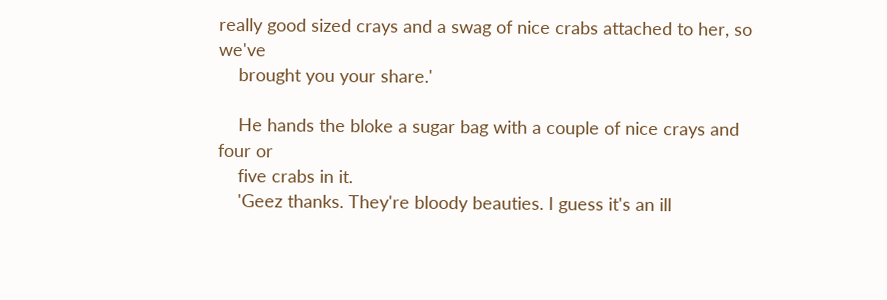really good sized crays and a swag of nice crabs attached to her, so we've
    brought you your share.'

    He hands the bloke a sugar bag with a couple of nice crays and four or
    five crabs in it.
    'Geez thanks. They're bloody beauties. I guess it's an ill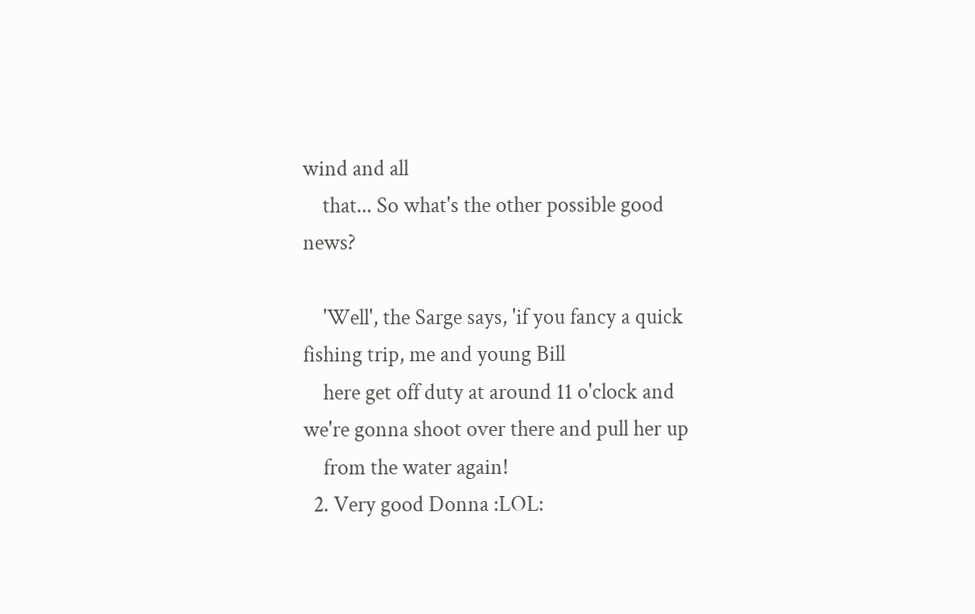wind and all
    that... So what's the other possible good news?

    'Well', the Sarge says, 'if you fancy a quick fishing trip, me and young Bill
    here get off duty at around 11 o'clock and we're gonna shoot over there and pull her up
    from the water again!
  2. Very good Donna :LOL: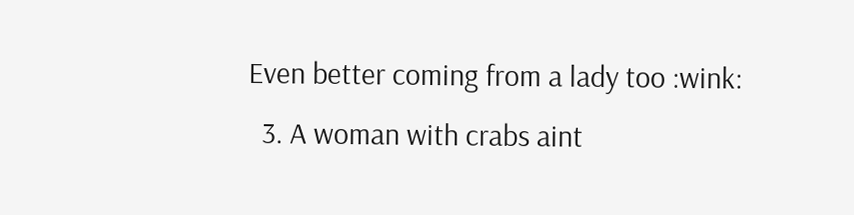Even better coming from a lady too :wink:
  3. A woman with crabs aint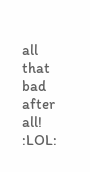all that bad after all! :LOL: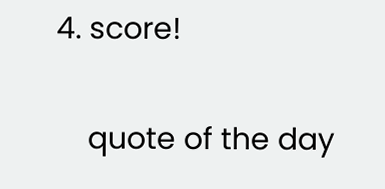4. score!

    quote of the day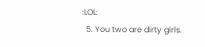:LOL:
  5. You two are dirty girls.